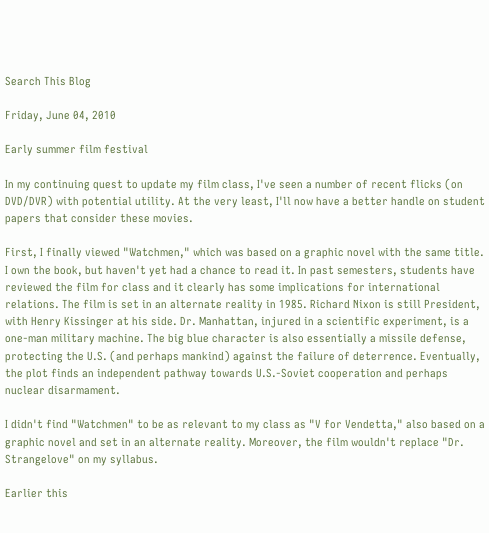Search This Blog

Friday, June 04, 2010

Early summer film festival

In my continuing quest to update my film class, I've seen a number of recent flicks (on DVD/DVR) with potential utility. At the very least, I'll now have a better handle on student papers that consider these movies.

First, I finally viewed "Watchmen," which was based on a graphic novel with the same title. I own the book, but haven't yet had a chance to read it. In past semesters, students have reviewed the film for class and it clearly has some implications for international relations. The film is set in an alternate reality in 1985. Richard Nixon is still President, with Henry Kissinger at his side. Dr. Manhattan, injured in a scientific experiment, is a one-man military machine. The big blue character is also essentially a missile defense, protecting the U.S. (and perhaps mankind) against the failure of deterrence. Eventually, the plot finds an independent pathway towards U.S.-Soviet cooperation and perhaps nuclear disarmament.

I didn't find "Watchmen" to be as relevant to my class as "V for Vendetta," also based on a graphic novel and set in an alternate reality. Moreover, the film wouldn't replace "Dr. Strangelove" on my syllabus.

Earlier this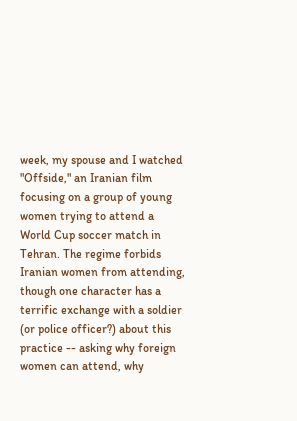week, my spouse and I watched "Offside," an Iranian film focusing on a group of young women trying to attend a World Cup soccer match in Tehran. The regime forbids Iranian women from attending, though one character has a terrific exchange with a soldier (or police officer?) about this practice -- asking why foreign women can attend, why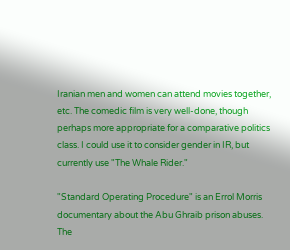Iranian men and women can attend movies together, etc. The comedic film is very well-done, though perhaps more appropriate for a comparative politics class. I could use it to consider gender in IR, but currently use "The Whale Rider."

"Standard Operating Procedure" is an Errol Morris documentary about the Abu Ghraib prison abuses. The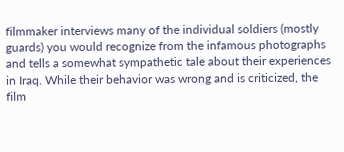filmmaker interviews many of the individual soldiers (mostly guards) you would recognize from the infamous photographs and tells a somewhat sympathetic tale about their experiences in Iraq. While their behavior was wrong and is criticized, the film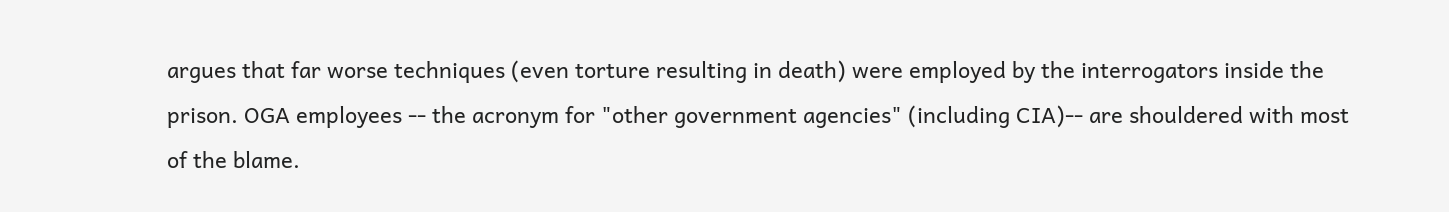argues that far worse techniques (even torture resulting in death) were employed by the interrogators inside the prison. OGA employees -- the acronym for "other government agencies" (including CIA)-- are shouldered with most of the blame.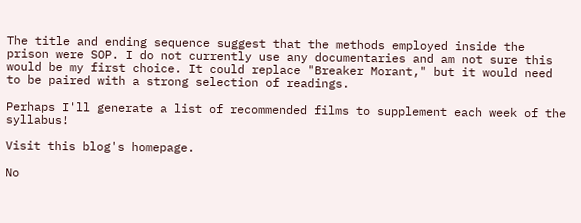The title and ending sequence suggest that the methods employed inside the prison were SOP. I do not currently use any documentaries and am not sure this would be my first choice. It could replace "Breaker Morant," but it would need to be paired with a strong selection of readings.

Perhaps I'll generate a list of recommended films to supplement each week of the syllabus!

Visit this blog's homepage.

No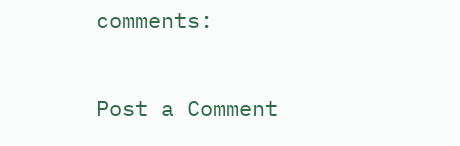comments:

Post a Comment